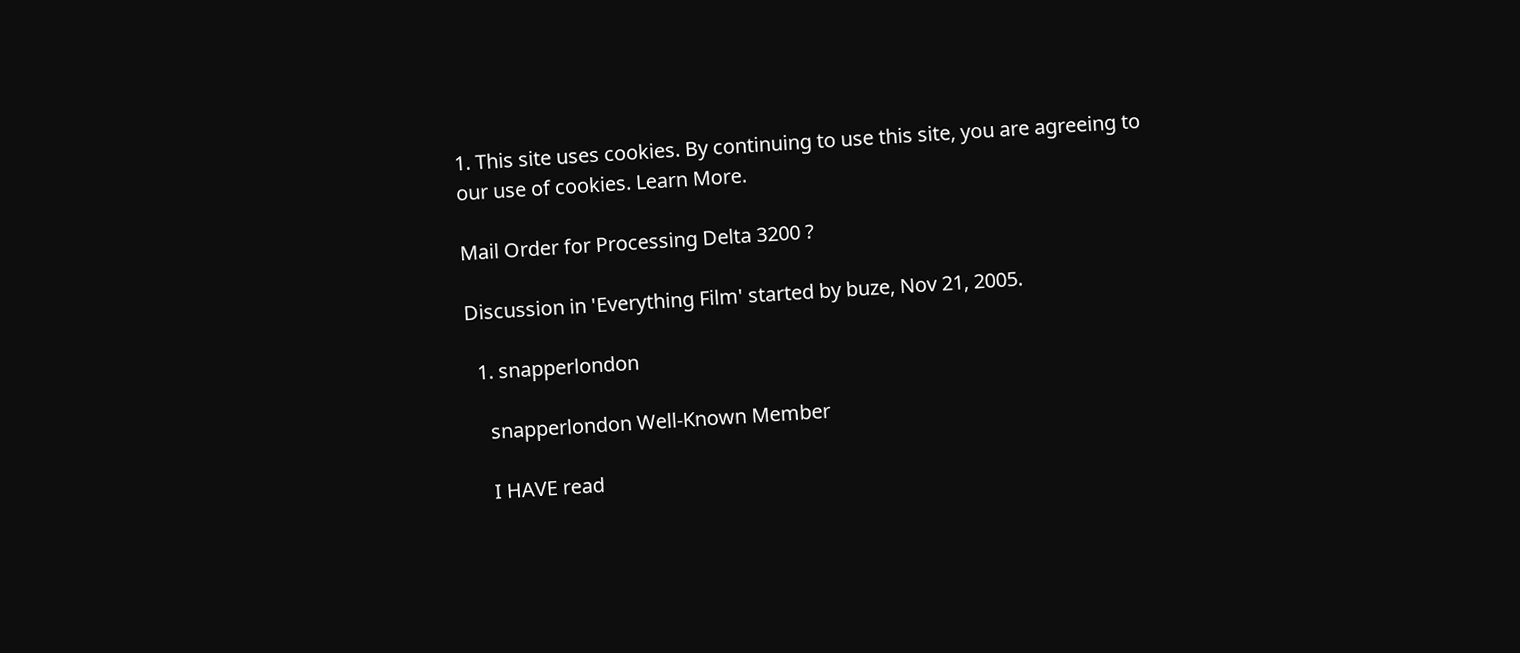1. This site uses cookies. By continuing to use this site, you are agreeing to our use of cookies. Learn More.

Mail Order for Processing Delta 3200 ?

Discussion in 'Everything Film' started by buze, Nov 21, 2005.

  1. snapperlondon

    snapperlondon Well-Known Member

    I HAVE read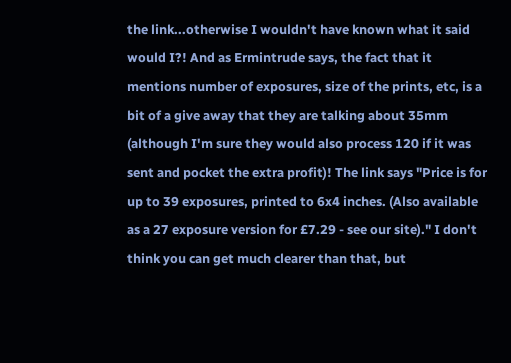the link...otherwise I wouldn't have known what it said would I?! And as Ermintrude says, the fact that it mentions number of exposures, size of the prints, etc, is a bit of a give away that they are talking about 35mm (although I'm sure they would also process 120 if it was sent and pocket the extra profit)! The link says "Price is for up to 39 exposures, printed to 6x4 inches. (Also available as a 27 exposure version for £7.29 - see our site)." I don't think you can get much clearer than that, but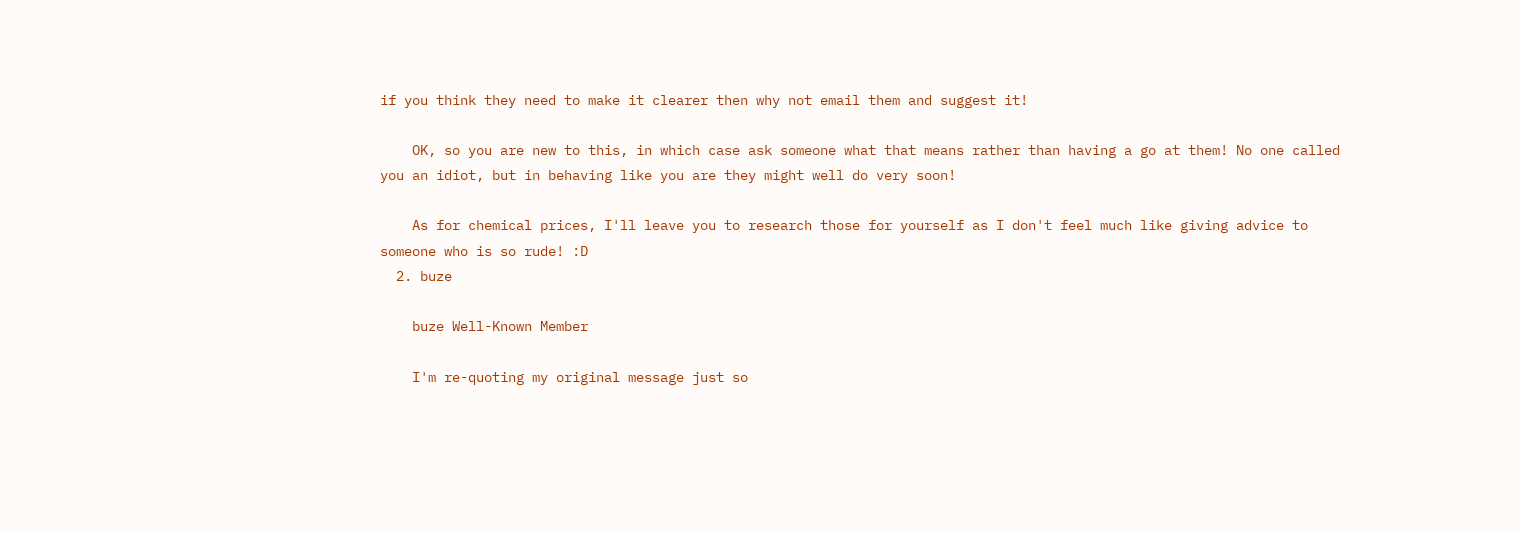if you think they need to make it clearer then why not email them and suggest it!

    OK, so you are new to this, in which case ask someone what that means rather than having a go at them! No one called you an idiot, but in behaving like you are they might well do very soon!

    As for chemical prices, I'll leave you to research those for yourself as I don't feel much like giving advice to someone who is so rude! :D
  2. buze

    buze Well-Known Member

    I'm re-quoting my original message just so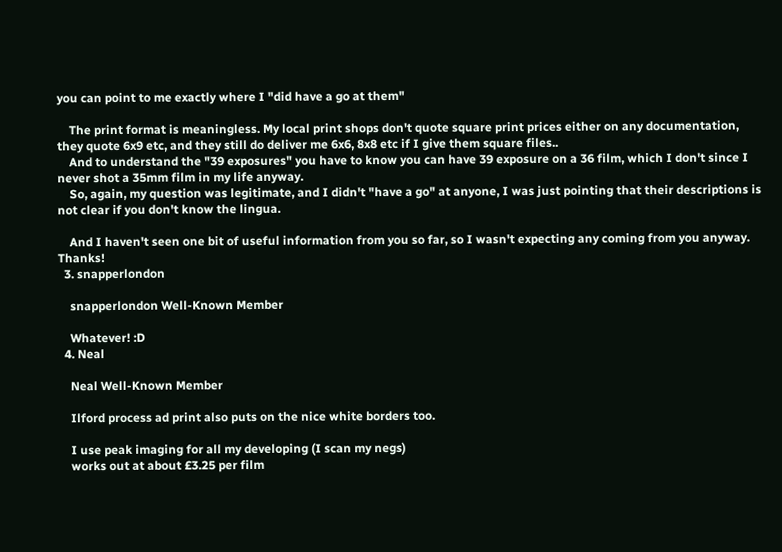you can point to me exactly where I "did have a go at them"

    The print format is meaningless. My local print shops don't quote square print prices either on any documentation, they quote 6x9 etc, and they still do deliver me 6x6, 8x8 etc if I give them square files..
    And to understand the "39 exposures" you have to know you can have 39 exposure on a 36 film, which I don't since I never shot a 35mm film in my life anyway.
    So, again, my question was legitimate, and I didn't "have a go" at anyone, I was just pointing that their descriptions is not clear if you don't know the lingua.

    And I haven't seen one bit of useful information from you so far, so I wasn't expecting any coming from you anyway. Thanks!
  3. snapperlondon

    snapperlondon Well-Known Member

    Whatever! :D
  4. Neal

    Neal Well-Known Member

    Ilford process ad print also puts on the nice white borders too.

    I use peak imaging for all my developing (I scan my negs)
    works out at about £3.25 per film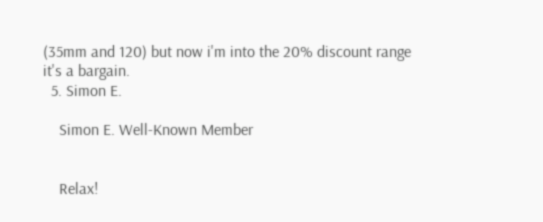(35mm and 120) but now i'm into the 20% discount range it's a bargain.
  5. Simon E.

    Simon E. Well-Known Member


    Relax!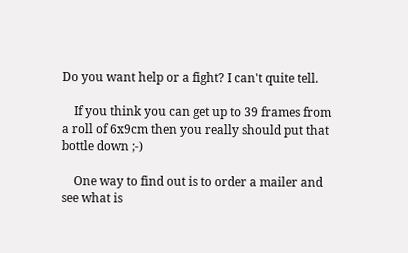Do you want help or a fight? I can't quite tell.

    If you think you can get up to 39 frames from a roll of 6x9cm then you really should put that bottle down ;-)

    One way to find out is to order a mailer and see what is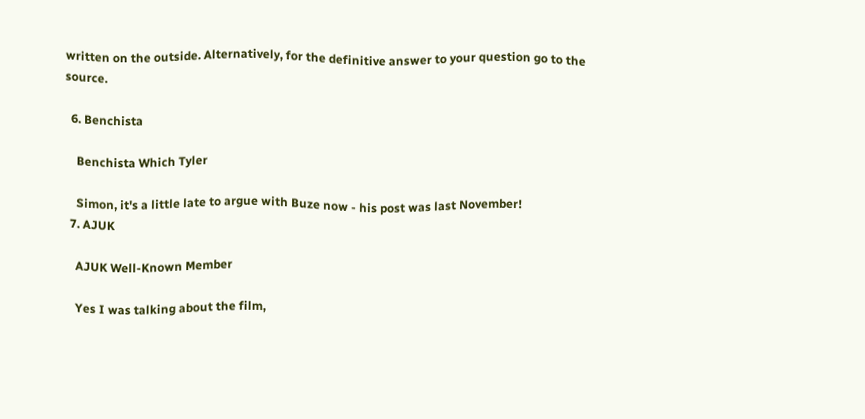written on the outside. Alternatively, for the definitive answer to your question go to the source.

  6. Benchista

    Benchista Which Tyler

    Simon, it's a little late to argue with Buze now - his post was last November!
  7. AJUK

    AJUK Well-Known Member

    Yes I was talking about the film,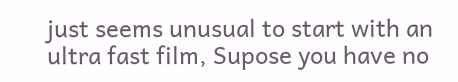just seems unusual to start with an ultra fast film, Supose you have no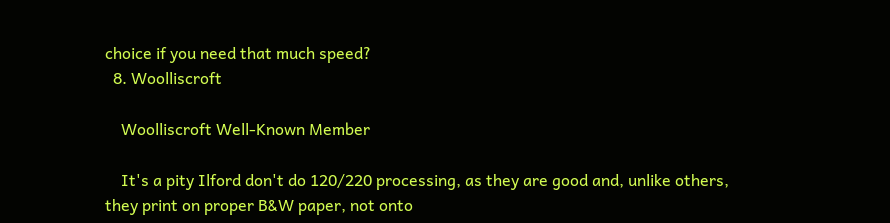choice if you need that much speed?
  8. Woolliscroft

    Woolliscroft Well-Known Member

    It's a pity Ilford don't do 120/220 processing, as they are good and, unlike others, they print on proper B&W paper, not onto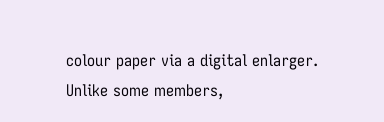colour paper via a digital enlarger. Unlike some members,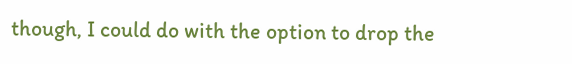though, I could do with the option to drop the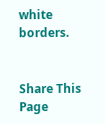white borders.


Share This Page